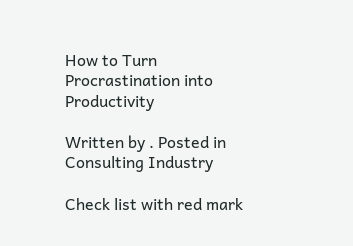How to Turn Procrastination into Productivity

Written by . Posted in Consulting Industry

Check list with red mark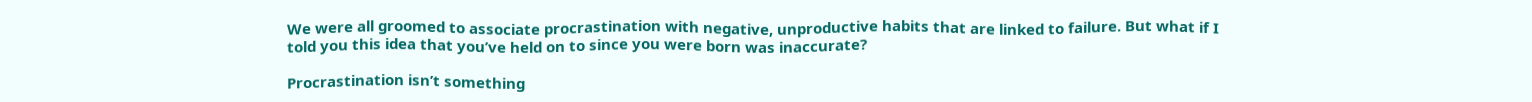We were all groomed to associate procrastination with negative, unproductive habits that are linked to failure. But what if I told you this idea that you’ve held on to since you were born was inaccurate?

Procrastination isn’t something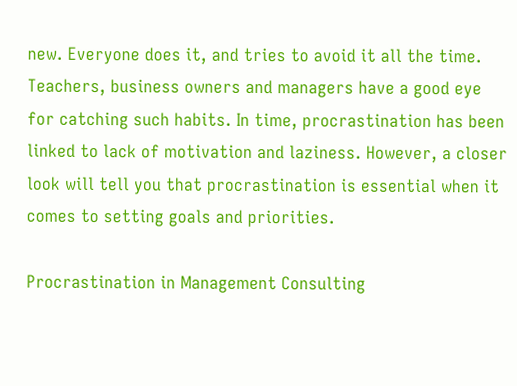new. Everyone does it, and tries to avoid it all the time. Teachers, business owners and managers have a good eye for catching such habits. In time, procrastination has been linked to lack of motivation and laziness. However, a closer look will tell you that procrastination is essential when it comes to setting goals and priorities.

Procrastination in Management Consulting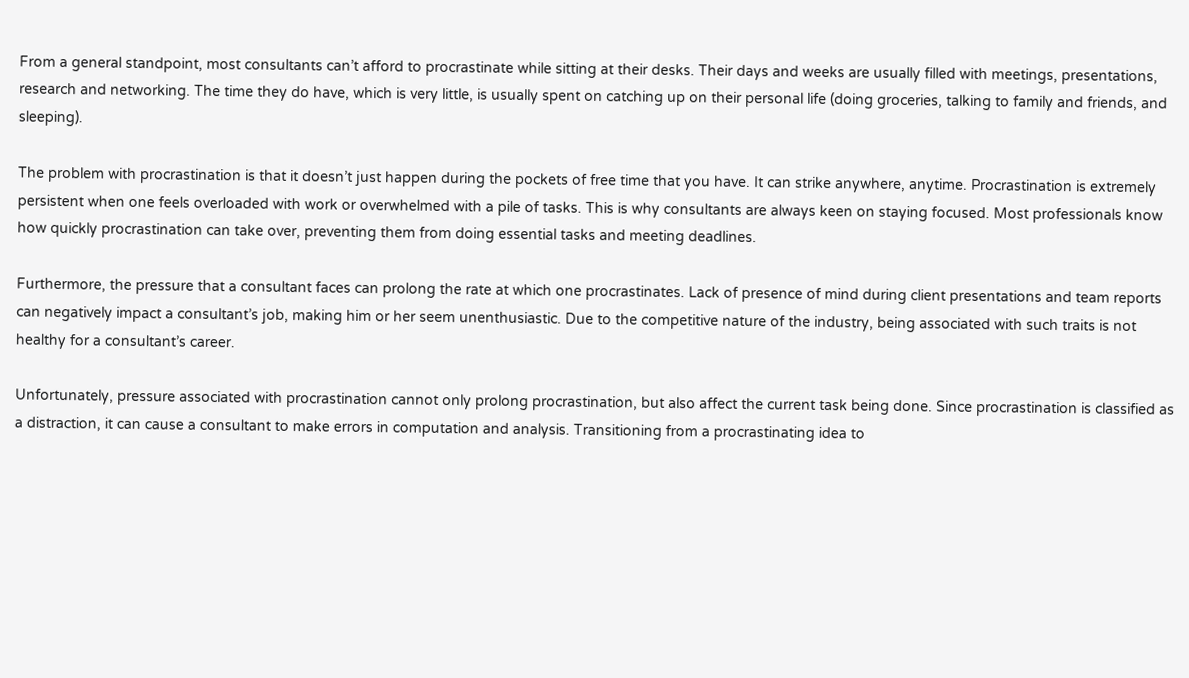From a general standpoint, most consultants can’t afford to procrastinate while sitting at their desks. Their days and weeks are usually filled with meetings, presentations, research and networking. The time they do have, which is very little, is usually spent on catching up on their personal life (doing groceries, talking to family and friends, and sleeping).

The problem with procrastination is that it doesn’t just happen during the pockets of free time that you have. It can strike anywhere, anytime. Procrastination is extremely persistent when one feels overloaded with work or overwhelmed with a pile of tasks. This is why consultants are always keen on staying focused. Most professionals know how quickly procrastination can take over, preventing them from doing essential tasks and meeting deadlines.

Furthermore, the pressure that a consultant faces can prolong the rate at which one procrastinates. Lack of presence of mind during client presentations and team reports can negatively impact a consultant’s job, making him or her seem unenthusiastic. Due to the competitive nature of the industry, being associated with such traits is not healthy for a consultant’s career.

Unfortunately, pressure associated with procrastination cannot only prolong procrastination, but also affect the current task being done. Since procrastination is classified as a distraction, it can cause a consultant to make errors in computation and analysis. Transitioning from a procrastinating idea to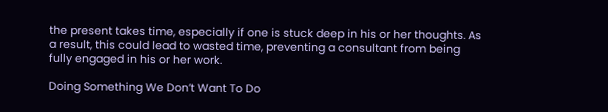the present takes time, especially if one is stuck deep in his or her thoughts. As a result, this could lead to wasted time, preventing a consultant from being fully engaged in his or her work.

Doing Something We Don’t Want To Do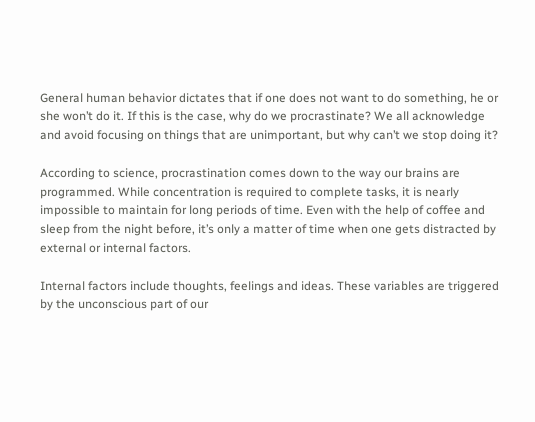General human behavior dictates that if one does not want to do something, he or she won’t do it. If this is the case, why do we procrastinate? We all acknowledge and avoid focusing on things that are unimportant, but why can’t we stop doing it?

According to science, procrastination comes down to the way our brains are programmed. While concentration is required to complete tasks, it is nearly impossible to maintain for long periods of time. Even with the help of coffee and sleep from the night before, it’s only a matter of time when one gets distracted by external or internal factors.

Internal factors include thoughts, feelings and ideas. These variables are triggered by the unconscious part of our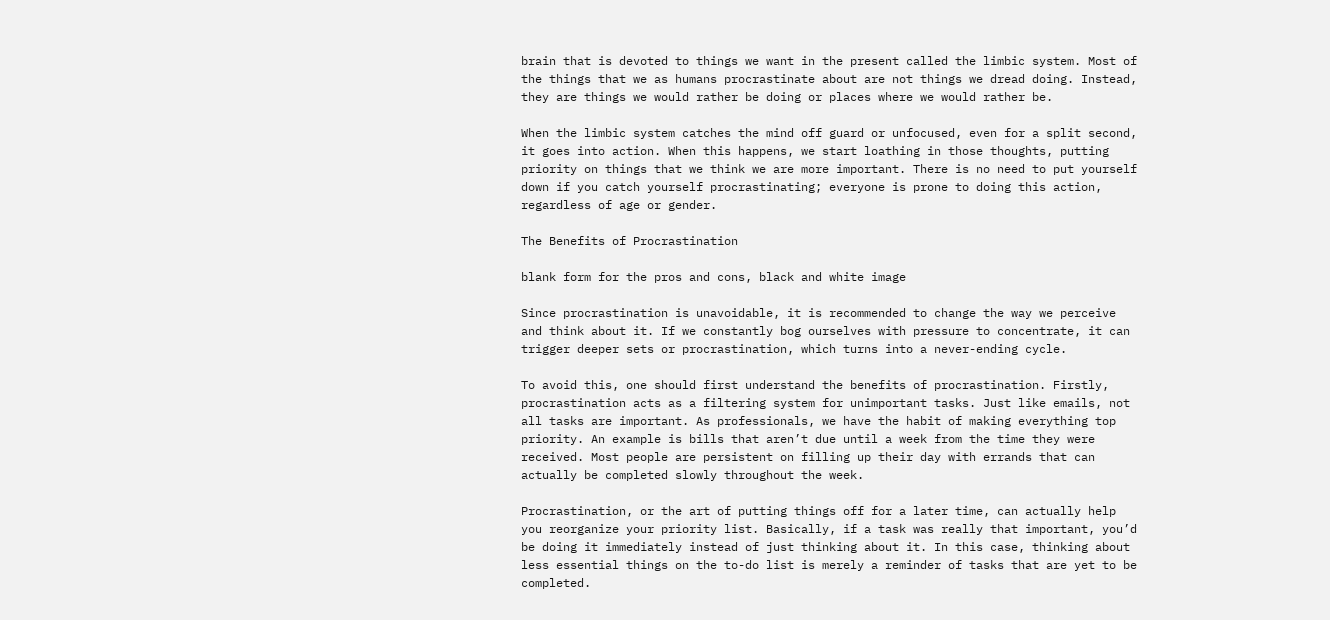brain that is devoted to things we want in the present called the limbic system. Most of the things that we as humans procrastinate about are not things we dread doing. Instead, they are things we would rather be doing or places where we would rather be.

When the limbic system catches the mind off guard or unfocused, even for a split second, it goes into action. When this happens, we start loathing in those thoughts, putting priority on things that we think we are more important. There is no need to put yourself down if you catch yourself procrastinating; everyone is prone to doing this action, regardless of age or gender.

The Benefits of Procrastination

blank form for the pros and cons, black and white image

Since procrastination is unavoidable, it is recommended to change the way we perceive and think about it. If we constantly bog ourselves with pressure to concentrate, it can trigger deeper sets or procrastination, which turns into a never-ending cycle.

To avoid this, one should first understand the benefits of procrastination. Firstly, procrastination acts as a filtering system for unimportant tasks. Just like emails, not all tasks are important. As professionals, we have the habit of making everything top priority. An example is bills that aren’t due until a week from the time they were received. Most people are persistent on filling up their day with errands that can actually be completed slowly throughout the week.

Procrastination, or the art of putting things off for a later time, can actually help you reorganize your priority list. Basically, if a task was really that important, you’d be doing it immediately instead of just thinking about it. In this case, thinking about less essential things on the to-do list is merely a reminder of tasks that are yet to be completed.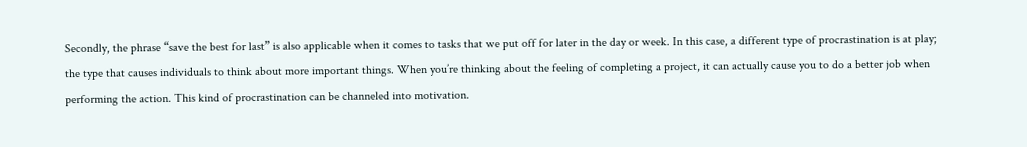Secondly, the phrase “save the best for last” is also applicable when it comes to tasks that we put off for later in the day or week. In this case, a different type of procrastination is at play; the type that causes individuals to think about more important things. When you’re thinking about the feeling of completing a project, it can actually cause you to do a better job when performing the action. This kind of procrastination can be channeled into motivation.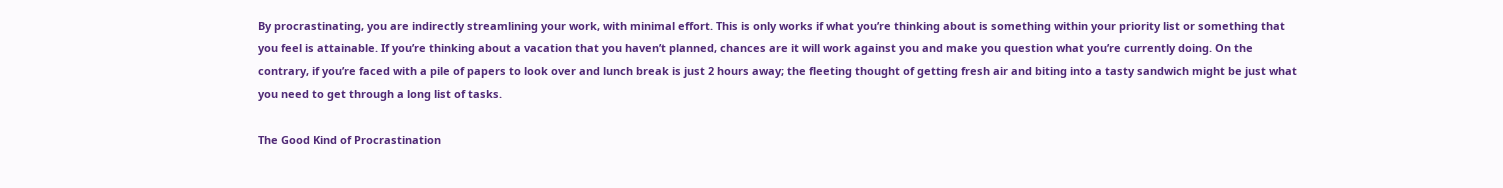By procrastinating, you are indirectly streamlining your work, with minimal effort. This is only works if what you’re thinking about is something within your priority list or something that you feel is attainable. If you’re thinking about a vacation that you haven’t planned, chances are it will work against you and make you question what you’re currently doing. On the contrary, if you’re faced with a pile of papers to look over and lunch break is just 2 hours away; the fleeting thought of getting fresh air and biting into a tasty sandwich might be just what you need to get through a long list of tasks.

The Good Kind of Procrastination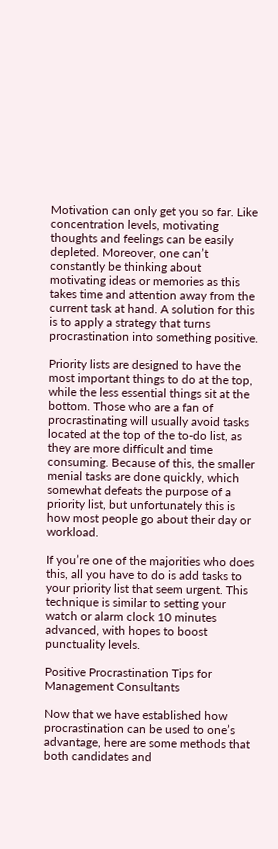Motivation can only get you so far. Like concentration levels, motivating thoughts and feelings can be easily depleted. Moreover, one can’t constantly be thinking about motivating ideas or memories as this takes time and attention away from the current task at hand. A solution for this is to apply a strategy that turns procrastination into something positive.

Priority lists are designed to have the most important things to do at the top, while the less essential things sit at the bottom. Those who are a fan of procrastinating will usually avoid tasks located at the top of the to-do list, as they are more difficult and time consuming. Because of this, the smaller menial tasks are done quickly, which somewhat defeats the purpose of a priority list, but unfortunately this is how most people go about their day or workload.

If you’re one of the majorities who does this, all you have to do is add tasks to your priority list that seem urgent. This technique is similar to setting your watch or alarm clock 10 minutes advanced, with hopes to boost punctuality levels.

Positive Procrastination Tips for Management Consultants

Now that we have established how procrastination can be used to one’s advantage, here are some methods that both candidates and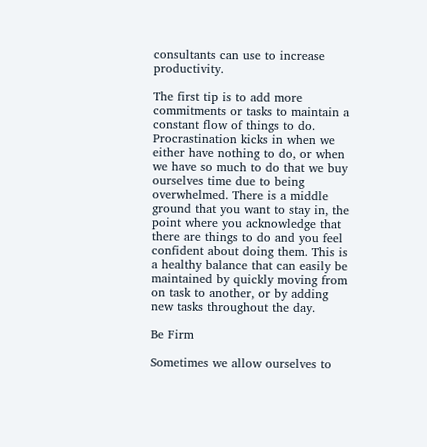consultants can use to increase productivity.

The first tip is to add more commitments or tasks to maintain a constant flow of things to do. Procrastination kicks in when we either have nothing to do, or when we have so much to do that we buy ourselves time due to being overwhelmed. There is a middle ground that you want to stay in, the point where you acknowledge that there are things to do and you feel confident about doing them. This is a healthy balance that can easily be maintained by quickly moving from on task to another, or by adding new tasks throughout the day.

Be Firm

Sometimes we allow ourselves to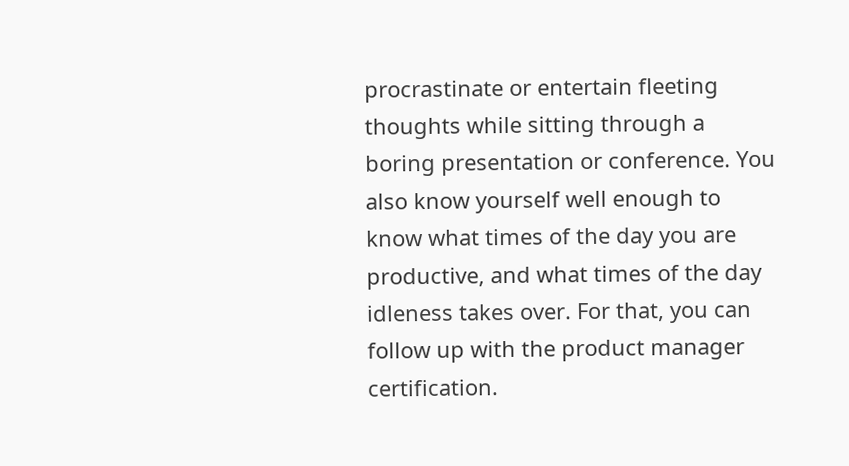procrastinate or entertain fleeting thoughts while sitting through a boring presentation or conference. You also know yourself well enough to know what times of the day you are productive, and what times of the day idleness takes over. For that, you can follow up with the product manager certification.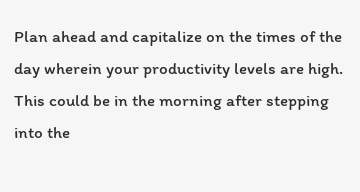Plan ahead and capitalize on the times of the day wherein your productivity levels are high. This could be in the morning after stepping into the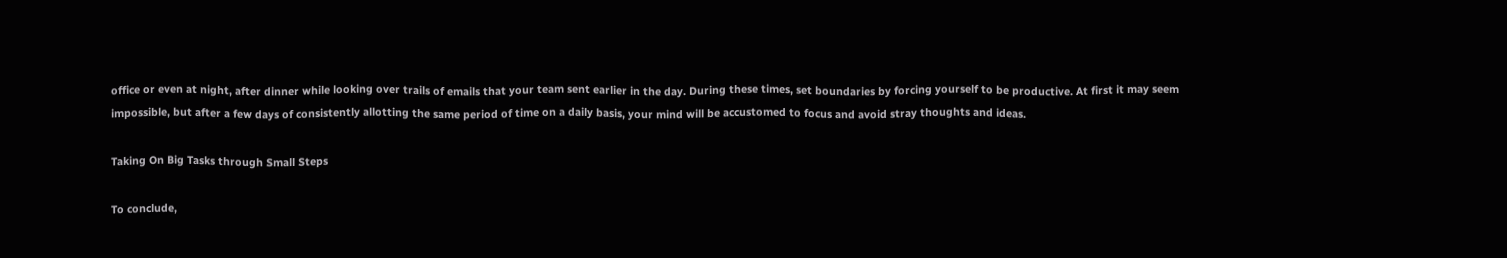office or even at night, after dinner while looking over trails of emails that your team sent earlier in the day. During these times, set boundaries by forcing yourself to be productive. At first it may seem impossible, but after a few days of consistently allotting the same period of time on a daily basis, your mind will be accustomed to focus and avoid stray thoughts and ideas.

Taking On Big Tasks through Small Steps

To conclude,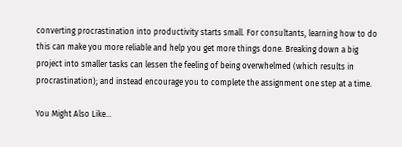converting procrastination into productivity starts small. For consultants, learning how to do this can make you more reliable and help you get more things done. Breaking down a big project into smaller tasks can lessen the feeling of being overwhelmed (which results in procrastination); and instead encourage you to complete the assignment one step at a time.

You Might Also Like...